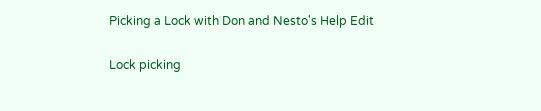Picking a Lock with Don and Nesto's Help Edit

Lock picking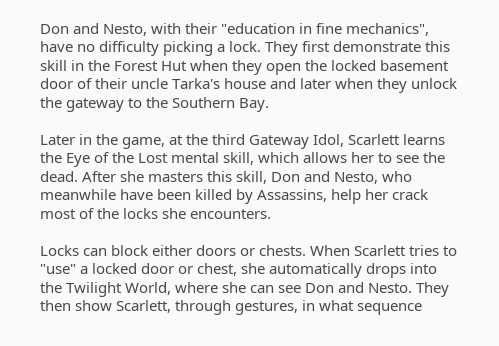Don and Nesto, with their "education in fine mechanics", have no difficulty picking a lock. They first demonstrate this skill in the Forest Hut when they open the locked basement door of their uncle Tarka's house and later when they unlock the gateway to the Southern Bay.

Later in the game, at the third Gateway Idol, Scarlett learns the Eye of the Lost mental skill, which allows her to see the dead. After she masters this skill, Don and Nesto, who meanwhile have been killed by Assassins, help her crack most of the locks she encounters.

Locks can block either doors or chests. When Scarlett tries to "use" a locked door or chest, she automatically drops into the Twilight World, where she can see Don and Nesto. They then show Scarlett, through gestures, in what sequence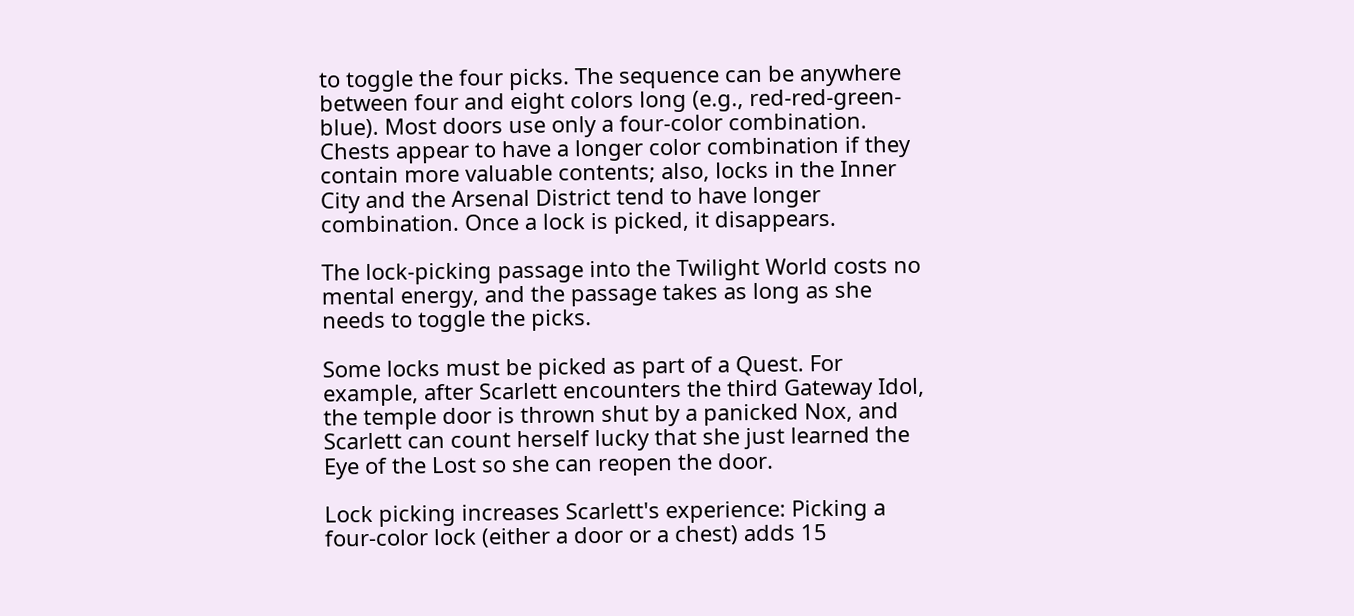to toggle the four picks. The sequence can be anywhere between four and eight colors long (e.g., red-red-green-blue). Most doors use only a four-color combination. Chests appear to have a longer color combination if they contain more valuable contents; also, locks in the Inner City and the Arsenal District tend to have longer combination. Once a lock is picked, it disappears.

The lock-picking passage into the Twilight World costs no mental energy, and the passage takes as long as she needs to toggle the picks.

Some locks must be picked as part of a Quest. For example, after Scarlett encounters the third Gateway Idol, the temple door is thrown shut by a panicked Nox, and Scarlett can count herself lucky that she just learned the Eye of the Lost so she can reopen the door.

Lock picking increases Scarlett's experience: Picking a four-color lock (either a door or a chest) adds 15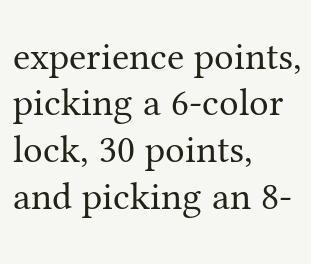experience points, picking a 6-color lock, 30 points, and picking an 8-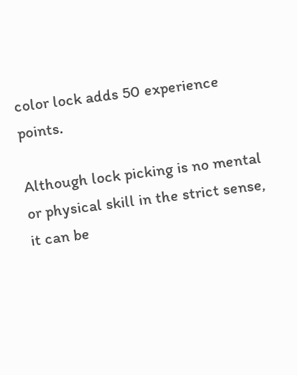color lock adds 50 experience points.

Although lock picking is no mental or physical skill in the strict sense, it can be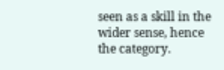seen as a skill in the wider sense, hence the category.